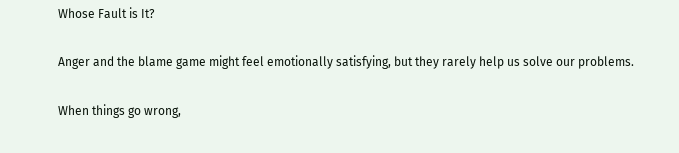Whose Fault is It?

Anger and the blame game might feel emotionally satisfying, but they rarely help us solve our problems.

When things go wrong,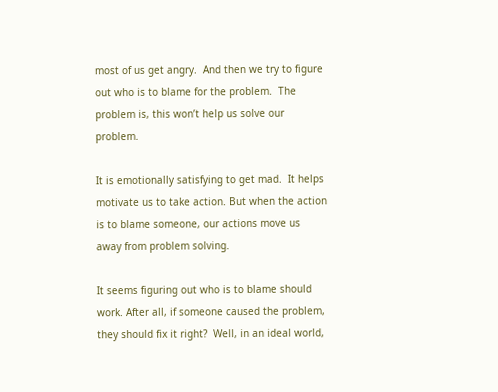most of us get angry.  And then we try to figure out who is to blame for the problem.  The problem is, this won’t help us solve our problem.

It is emotionally satisfying to get mad.  It helps motivate us to take action. But when the action is to blame someone, our actions move us away from problem solving.

It seems figuring out who is to blame should work. After all, if someone caused the problem, they should fix it right?  Well, in an ideal world,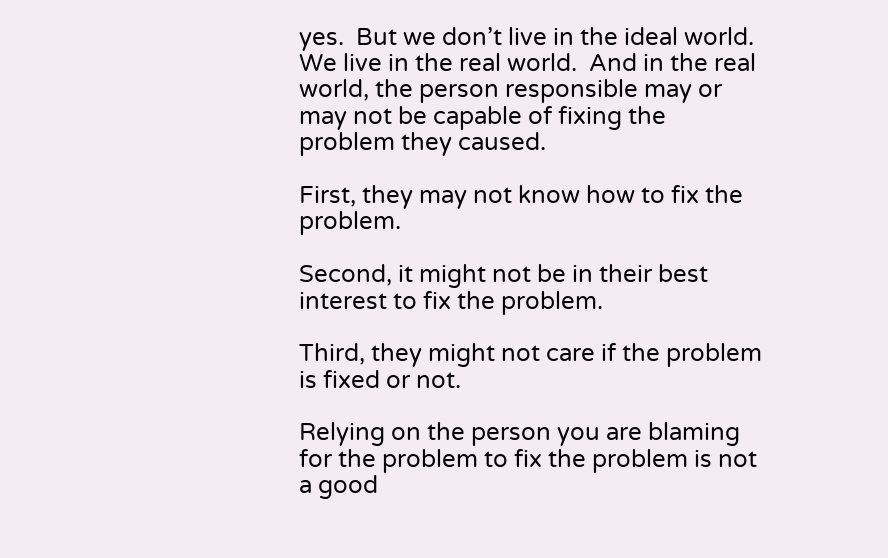yes.  But we don’t live in the ideal world. We live in the real world.  And in the real world, the person responsible may or may not be capable of fixing the problem they caused.

First, they may not know how to fix the problem.

Second, it might not be in their best interest to fix the problem.

Third, they might not care if the problem is fixed or not.

Relying on the person you are blaming for the problem to fix the problem is not a good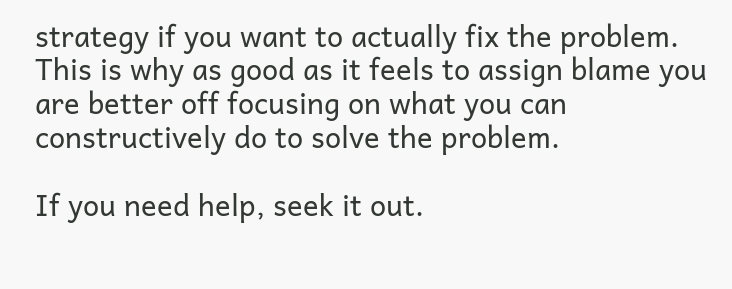strategy if you want to actually fix the problem. This is why as good as it feels to assign blame you are better off focusing on what you can constructively do to solve the problem.

If you need help, seek it out.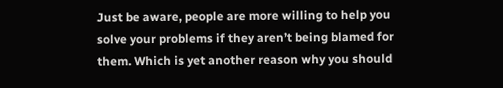Just be aware, people are more willing to help you solve your problems if they aren’t being blamed for them. Which is yet another reason why you should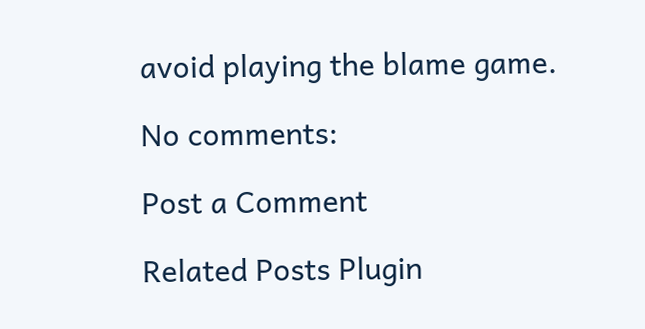avoid playing the blame game.

No comments:

Post a Comment

Related Posts Plugin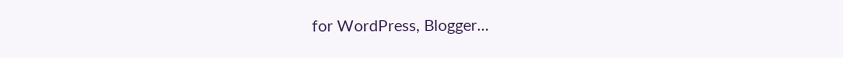for WordPress, Blogger...